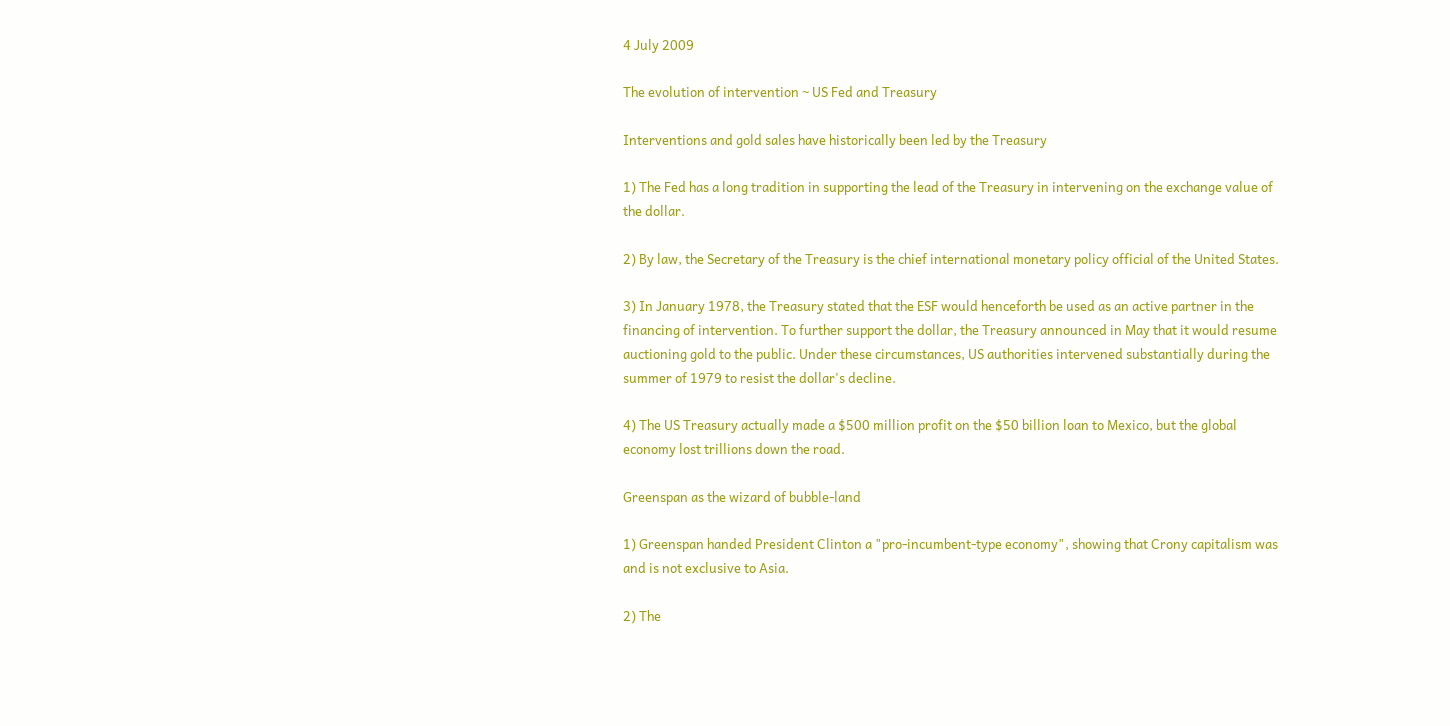4 July 2009

The evolution of intervention ~ US Fed and Treasury

Interventions and gold sales have historically been led by the Treasury

1) The Fed has a long tradition in supporting the lead of the Treasury in intervening on the exchange value of the dollar.

2) By law, the Secretary of the Treasury is the chief international monetary policy official of the United States.

3) In January 1978, the Treasury stated that the ESF would henceforth be used as an active partner in the financing of intervention. To further support the dollar, the Treasury announced in May that it would resume auctioning gold to the public. Under these circumstances, US authorities intervened substantially during the summer of 1979 to resist the dollar's decline.

4) The US Treasury actually made a $500 million profit on the $50 billion loan to Mexico, but the global economy lost trillions down the road.

Greenspan as the wizard of bubble-land

1) Greenspan handed President Clinton a "pro-incumbent-type economy", showing that Crony capitalism was and is not exclusive to Asia.

2) The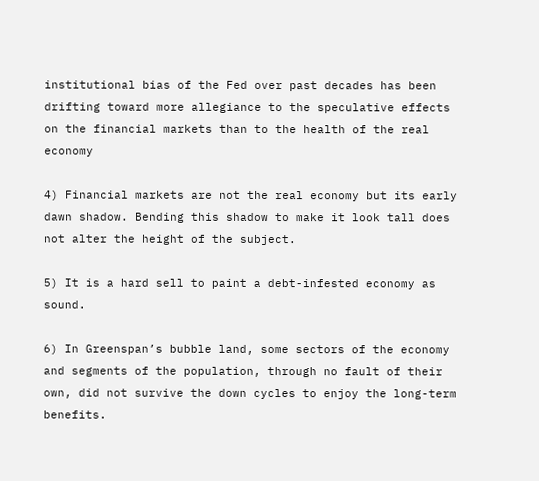institutional bias of the Fed over past decades has been drifting toward more allegiance to the speculative effects on the financial markets than to the health of the real economy

4) Financial markets are not the real economy but its early dawn shadow. Bending this shadow to make it look tall does not alter the height of the subject.

5) It is a hard sell to paint a debt-infested economy as sound.

6) In Greenspan’s bubble land, some sectors of the economy and segments of the population, through no fault of their own, did not survive the down cycles to enjoy the long-term benefits.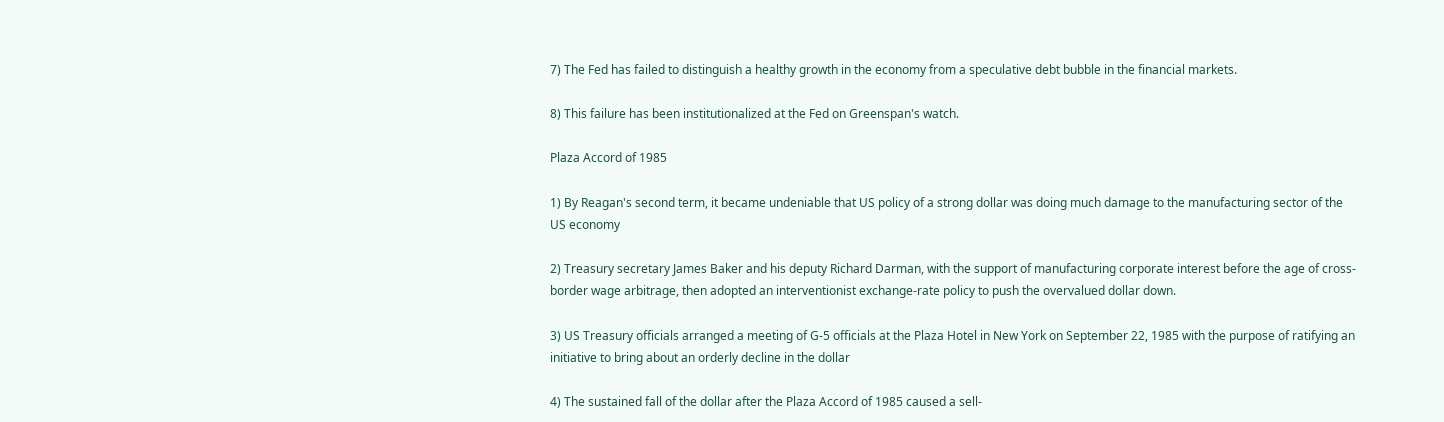7) The Fed has failed to distinguish a healthy growth in the economy from a speculative debt bubble in the financial markets.

8) This failure has been institutionalized at the Fed on Greenspan's watch.

Plaza Accord of 1985

1) By Reagan's second term, it became undeniable that US policy of a strong dollar was doing much damage to the manufacturing sector of the US economy

2) Treasury secretary James Baker and his deputy Richard Darman, with the support of manufacturing corporate interest before the age of cross-border wage arbitrage, then adopted an interventionist exchange-rate policy to push the overvalued dollar down.

3) US Treasury officials arranged a meeting of G-5 officials at the Plaza Hotel in New York on September 22, 1985 with the purpose of ratifying an initiative to bring about an orderly decline in the dollar

4) The sustained fall of the dollar after the Plaza Accord of 1985 caused a sell-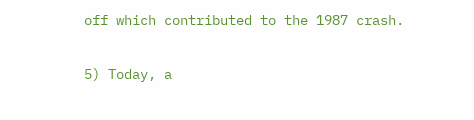off which contributed to the 1987 crash.

5) Today, a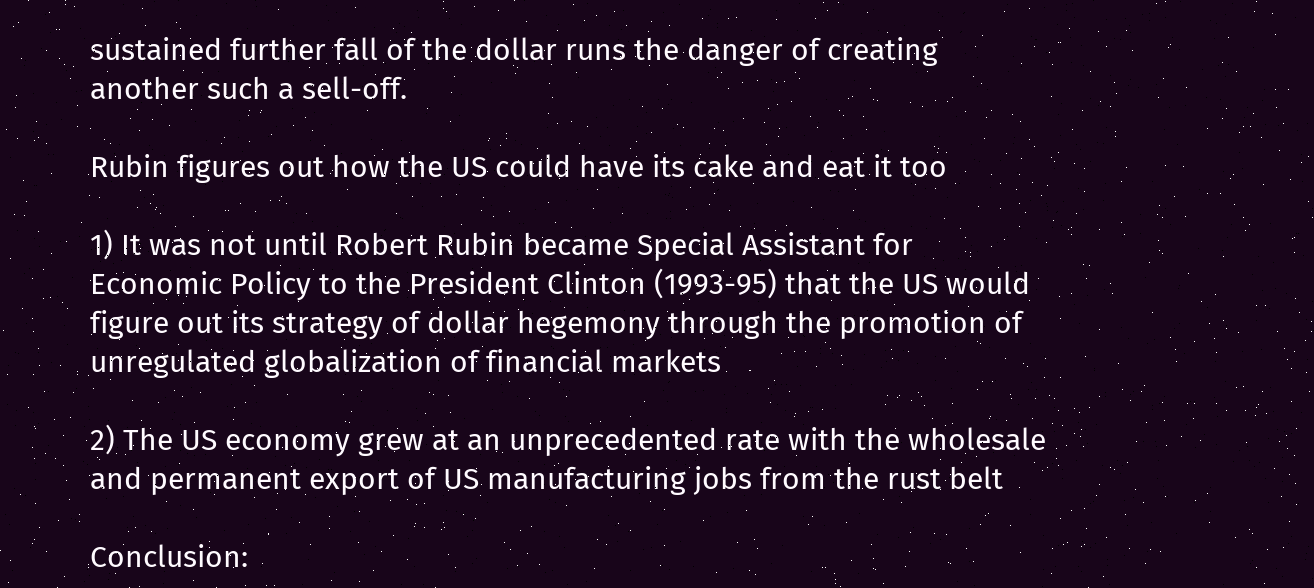sustained further fall of the dollar runs the danger of creating another such a sell-off.

Rubin figures out how the US could have its cake and eat it too

1) It was not until Robert Rubin became Special Assistant for Economic Policy to the President Clinton (1993-95) that the US would figure out its strategy of dollar hegemony through the promotion of unregulated globalization of financial markets

2) The US economy grew at an unprecedented rate with the wholesale and permanent export of US manufacturing jobs from the rust belt

Conclusion: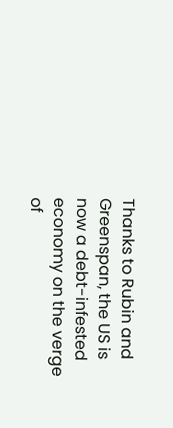Thanks to Rubin and Greenspan, the US is now a debt-infested economy on the verge of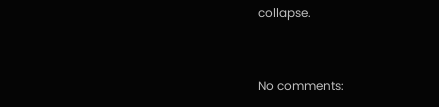collapse.


No comments: